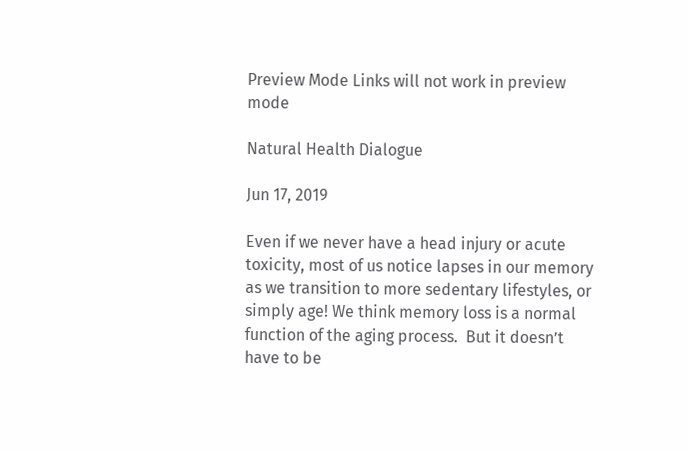Preview Mode Links will not work in preview mode

Natural Health Dialogue

Jun 17, 2019

Even if we never have a head injury or acute toxicity, most of us notice lapses in our memory as we transition to more sedentary lifestyles, or simply age! We think memory loss is a normal function of the aging process.  But it doesn’t have to be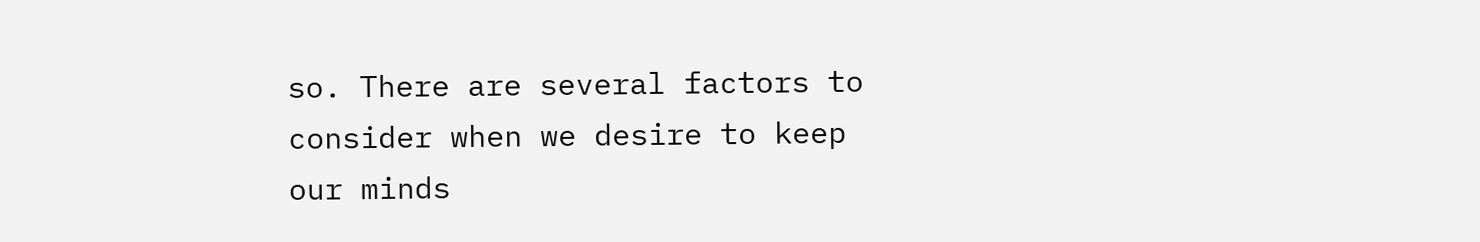so. There are several factors to consider when we desire to keep our minds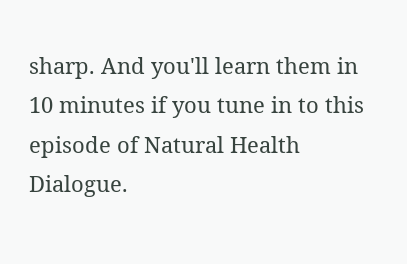sharp. And you'll learn them in 10 minutes if you tune in to this episode of Natural Health Dialogue.